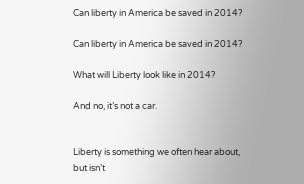Can liberty in America be saved in 2014?

Can liberty in America be saved in 2014?

What will Liberty look like in 2014?

And no, it’s not a car.


Liberty is something we often hear about, but isn’t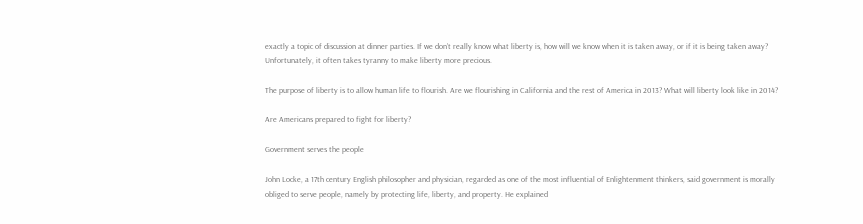exactly a topic of discussion at dinner parties. If we don’t really know what liberty is, how will we know when it is taken away, or if it is being taken away? Unfortunately, it often takes tyranny to make liberty more precious.

The purpose of liberty is to allow human life to flourish. Are we flourishing in California and the rest of America in 2013? What will liberty look like in 2014?

Are Americans prepared to fight for liberty?

Government serves the people

John Locke, a 17th century English philosopher and physician, regarded as one of the most influential of Enlightenment thinkers, said government is morally obliged to serve people, namely by protecting life, liberty, and property. He explained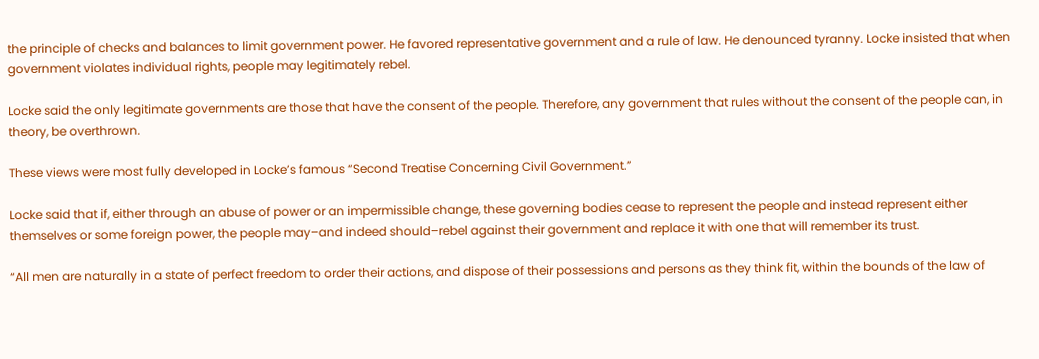the principle of checks and balances to limit government power. He favored representative government and a rule of law. He denounced tyranny. Locke insisted that when government violates individual rights, people may legitimately rebel.

Locke said the only legitimate governments are those that have the consent of the people. Therefore, any government that rules without the consent of the people can, in theory, be overthrown.

These views were most fully developed in Locke’s famous “Second Treatise Concerning Civil Government.”

Locke said that if, either through an abuse of power or an impermissible change, these governing bodies cease to represent the people and instead represent either themselves or some foreign power, the people may–and indeed should–rebel against their government and replace it with one that will remember its trust.

“All men are naturally in a state of perfect freedom to order their actions, and dispose of their possessions and persons as they think fit, within the bounds of the law of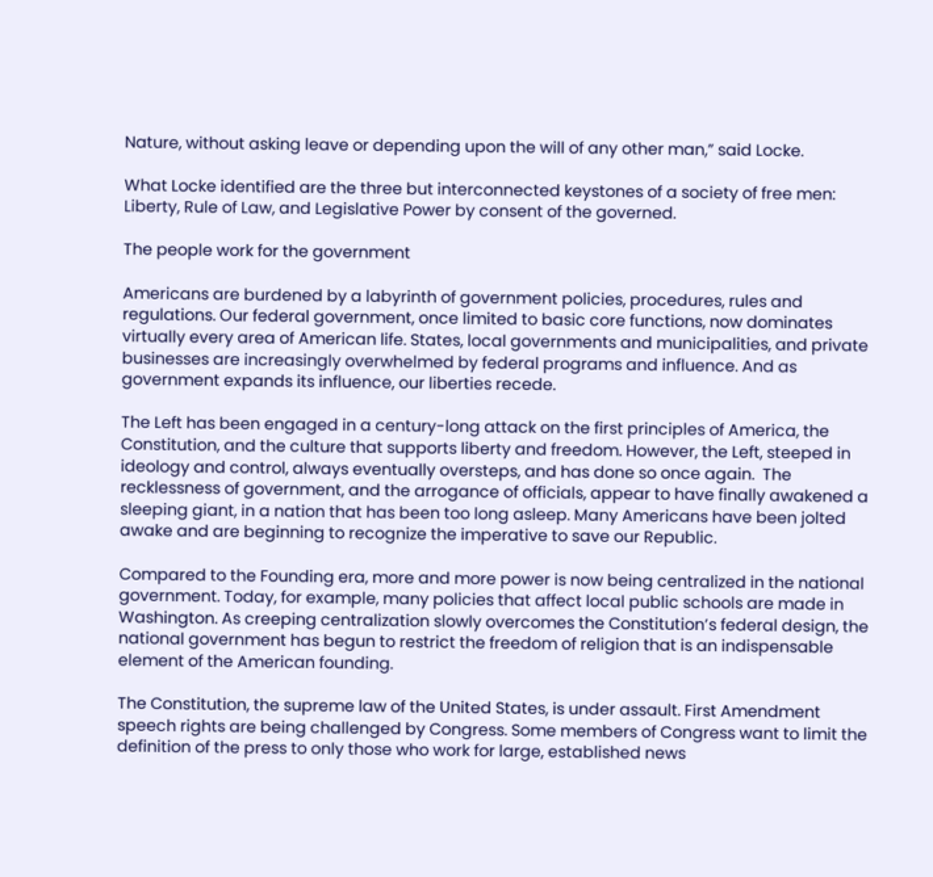Nature, without asking leave or depending upon the will of any other man,” said Locke.

What Locke identified are the three but interconnected keystones of a society of free men: Liberty, Rule of Law, and Legislative Power by consent of the governed.

The people work for the government

Americans are burdened by a labyrinth of government policies, procedures, rules and regulations. Our federal government, once limited to basic core functions, now dominates virtually every area of American life. States, local governments and municipalities, and private businesses are increasingly overwhelmed by federal programs and influence. And as government expands its influence, our liberties recede.

The Left has been engaged in a century-long attack on the first principles of America, the Constitution, and the culture that supports liberty and freedom. However, the Left, steeped in ideology and control, always eventually oversteps, and has done so once again.  The recklessness of government, and the arrogance of officials, appear to have finally awakened a sleeping giant, in a nation that has been too long asleep. Many Americans have been jolted awake and are beginning to recognize the imperative to save our Republic.

Compared to the Founding era, more and more power is now being centralized in the national government. Today, for example, many policies that affect local public schools are made in Washington. As creeping centralization slowly overcomes the Constitution’s federal design, the national government has begun to restrict the freedom of religion that is an indispensable element of the American founding.

The Constitution, the supreme law of the United States, is under assault. First Amendment speech rights are being challenged by Congress. Some members of Congress want to limit the definition of the press to only those who work for large, established news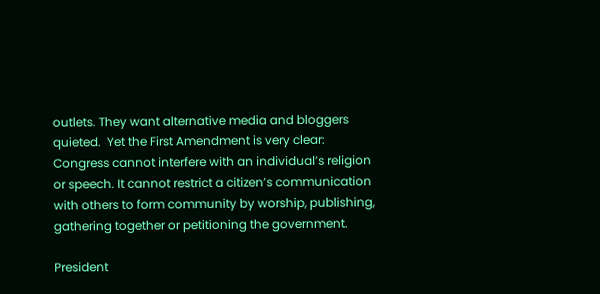outlets. They want alternative media and bloggers quieted.  Yet the First Amendment is very clear: Congress cannot interfere with an individual’s religion or speech. It cannot restrict a citizen’s communication with others to form community by worship, publishing, gathering together or petitioning the government.

President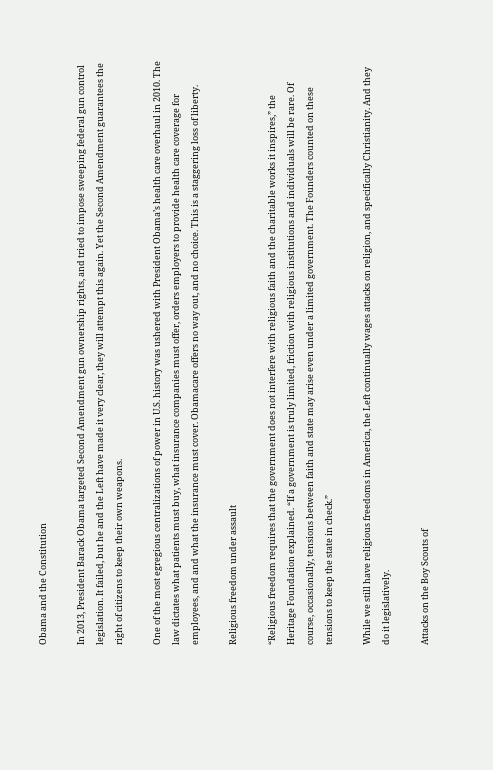Obama and the Constitution

In 2013, President Barack Obama targeted Second Amendment gun ownership rights, and tried to impose sweeping federal gun control legislation. It failed, but he and the Left have made it very clear, they will attempt this again. Yet the Second Amendment guarantees the right of citizens to keep their own weapons.

One of the most egregious centralizations of power in U.S. history was ushered with President Obama’s health care overhaul in 2010. The law dictates what patients must buy, what insurance companies must offer, orders employers to provide health care coverage for employees, and and what the insurance must cover. Obamacare offers no way out, and no choice. This is a staggering loss of liberty.

Religious freedom under assault

“Religious freedom requires that the government does not interfere with religious faith and the charitable works it inspires,” the Heritage Foundation explained. “If a government is truly limited, friction with religious institutions and individuals will be rare. Of course, occasionally, tensions between faith and state may arise even under a limited government. The Founders counted on these tensions to keep the state in check.”

While we still have religious freedoms in America, the Left continually wages attacks on religion, and specifically Christianity. And they do it legislatively.

Attacks on the Boy Scouts of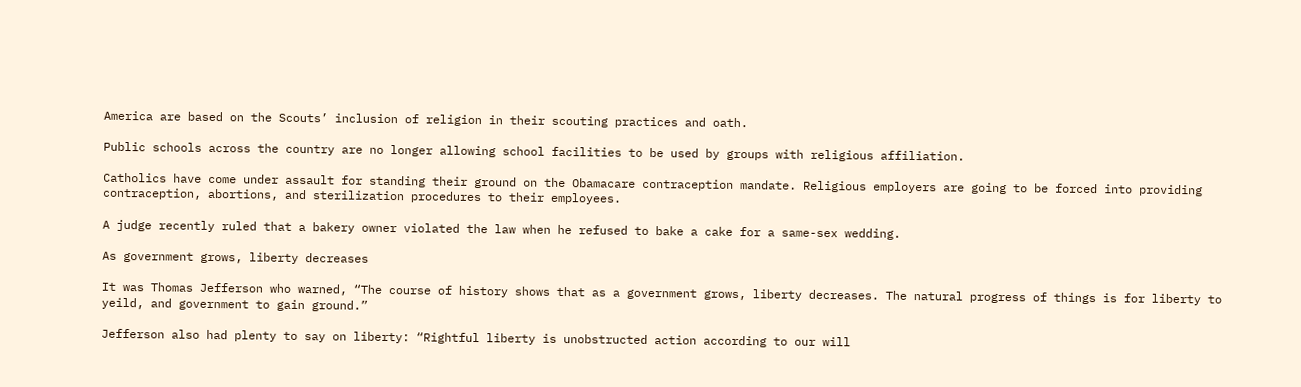America are based on the Scouts’ inclusion of religion in their scouting practices and oath.

Public schools across the country are no longer allowing school facilities to be used by groups with religious affiliation.

Catholics have come under assault for standing their ground on the Obamacare contraception mandate. Religious employers are going to be forced into providing contraception, abortions, and sterilization procedures to their employees.

A judge recently ruled that a bakery owner violated the law when he refused to bake a cake for a same-sex wedding.

As government grows, liberty decreases

It was Thomas Jefferson who warned, “The course of history shows that as a government grows, liberty decreases. The natural progress of things is for liberty to yeild, and government to gain ground.”

Jefferson also had plenty to say on liberty: “Rightful liberty is unobstructed action according to our will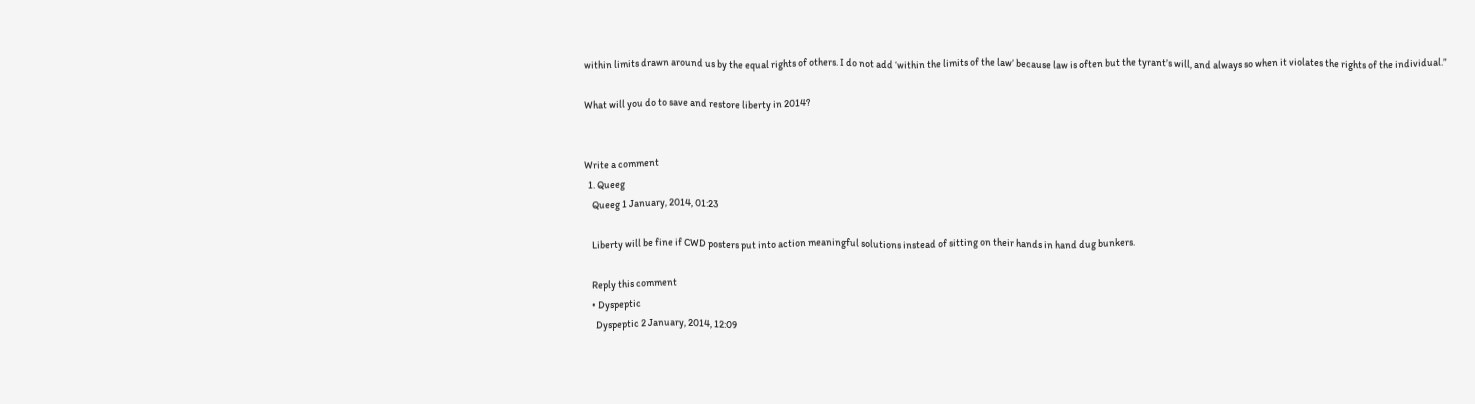within limits drawn around us by the equal rights of others. I do not add ‘within the limits of the law’ because law is often but the tyrant’s will, and always so when it violates the rights of the individual.”

What will you do to save and restore liberty in 2014?


Write a comment
  1. Queeg
    Queeg 1 January, 2014, 01:23

    Liberty will be fine if CWD posters put into action meaningful solutions instead of sitting on their hands in hand dug bunkers.

    Reply this comment
    • Dyspeptic
      Dyspeptic 2 January, 2014, 12:09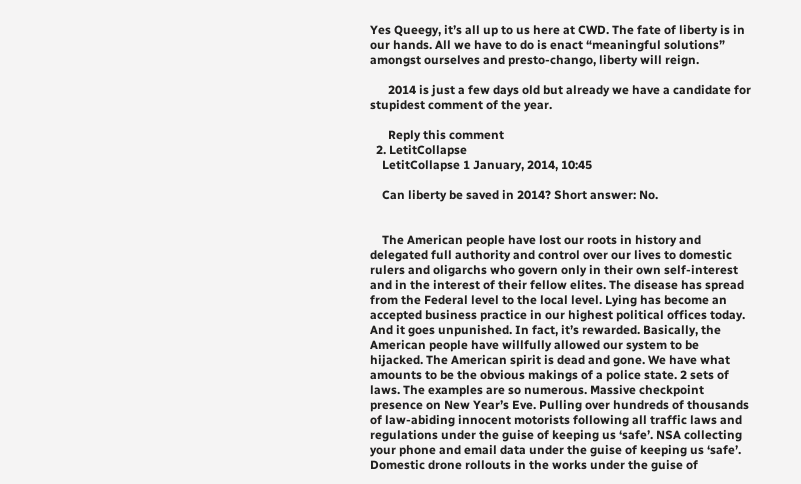Yes Queegy, it’s all up to us here at CWD. The fate of liberty is in our hands. All we have to do is enact “meaningful solutions” amongst ourselves and presto-chango, liberty will reign.

      2014 is just a few days old but already we have a candidate for stupidest comment of the year.

      Reply this comment
  2. LetitCollapse
    LetitCollapse 1 January, 2014, 10:45

    Can liberty be saved in 2014? Short answer: No.


    The American people have lost our roots in history and delegated full authority and control over our lives to domestic rulers and oligarchs who govern only in their own self-interest and in the interest of their fellow elites. The disease has spread from the Federal level to the local level. Lying has become an accepted business practice in our highest political offices today. And it goes unpunished. In fact, it’s rewarded. Basically, the American people have willfully allowed our system to be hijacked. The American spirit is dead and gone. We have what amounts to be the obvious makings of a police state. 2 sets of laws. The examples are so numerous. Massive checkpoint presence on New Year’s Eve. Pulling over hundreds of thousands of law-abiding innocent motorists following all traffic laws and regulations under the guise of keeping us ‘safe’. NSA collecting your phone and email data under the guise of keeping us ‘safe’. Domestic drone rollouts in the works under the guise of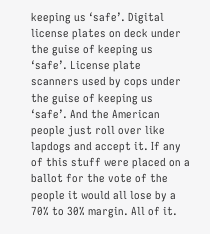keeping us ‘safe’. Digital license plates on deck under the guise of keeping us ‘safe’. License plate scanners used by cops under the guise of keeping us ‘safe’. And the American people just roll over like lapdogs and accept it. If any of this stuff were placed on a ballot for the vote of the people it would all lose by a 70% to 30% margin. All of it.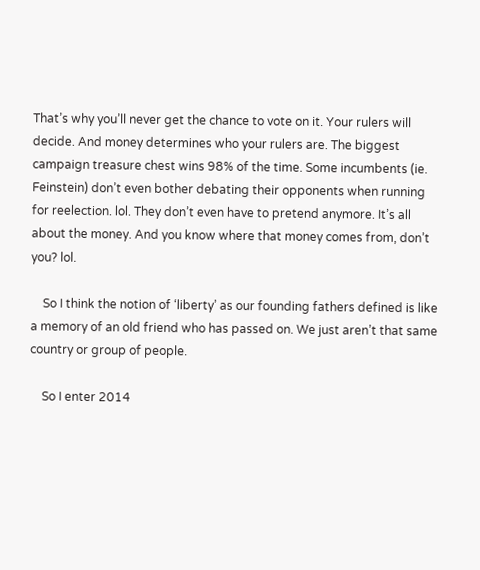That’s why you’ll never get the chance to vote on it. Your rulers will decide. And money determines who your rulers are. The biggest campaign treasure chest wins 98% of the time. Some incumbents (ie. Feinstein) don’t even bother debating their opponents when running for reelection. lol. They don’t even have to pretend anymore. It’s all about the money. And you know where that money comes from, don’t you? lol.

    So I think the notion of ‘liberty’ as our founding fathers defined is like a memory of an old friend who has passed on. We just aren’t that same country or group of people.

    So I enter 2014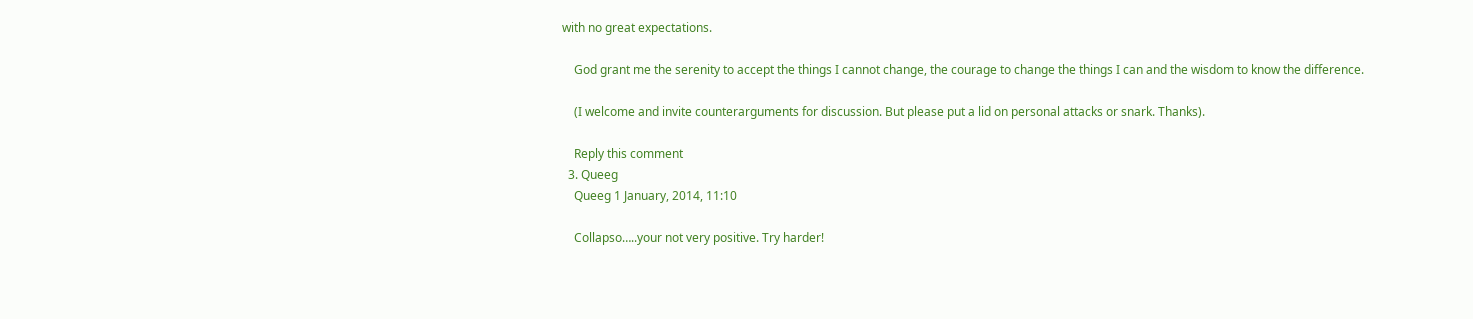with no great expectations.

    God grant me the serenity to accept the things I cannot change, the courage to change the things I can and the wisdom to know the difference.

    (I welcome and invite counterarguments for discussion. But please put a lid on personal attacks or snark. Thanks).

    Reply this comment
  3. Queeg
    Queeg 1 January, 2014, 11:10

    Collapso…..your not very positive. Try harder!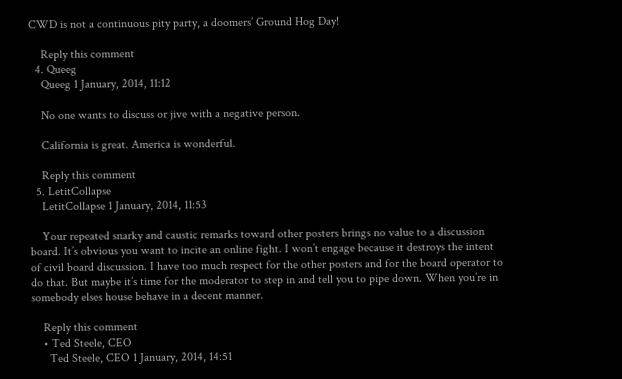CWD is not a continuous pity party, a doomers’ Ground Hog Day!

    Reply this comment
  4. Queeg
    Queeg 1 January, 2014, 11:12

    No one wants to discuss or jive with a negative person.

    California is great. America is wonderful.

    Reply this comment
  5. LetitCollapse
    LetitCollapse 1 January, 2014, 11:53

    Your repeated snarky and caustic remarks toward other posters brings no value to a discussion board. It’s obvious you want to incite an online fight. I won’t engage because it destroys the intent of civil board discussion. I have too much respect for the other posters and for the board operator to do that. But maybe it’s time for the moderator to step in and tell you to pipe down. When you’re in somebody elses house behave in a decent manner.

    Reply this comment
    • Ted Steele, CEO
      Ted Steele, CEO 1 January, 2014, 14:51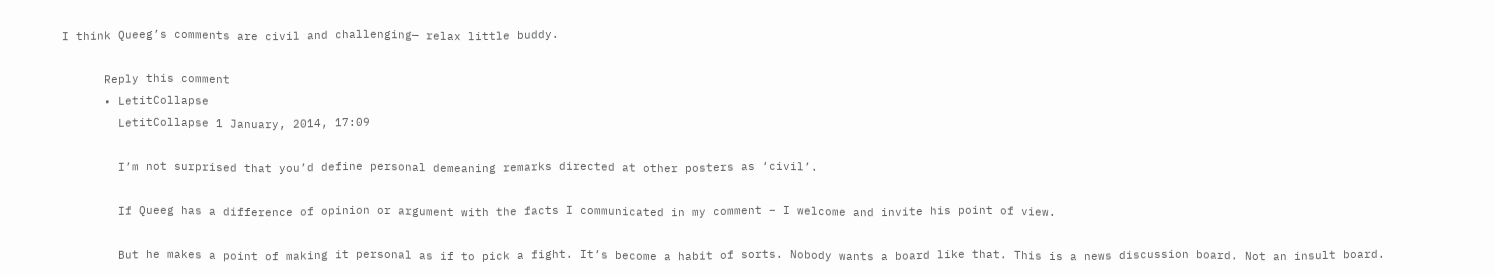I think Queeg’s comments are civil and challenging— relax little buddy.

      Reply this comment
      • LetitCollapse
        LetitCollapse 1 January, 2014, 17:09

        I’m not surprised that you’d define personal demeaning remarks directed at other posters as ‘civil’.

        If Queeg has a difference of opinion or argument with the facts I communicated in my comment – I welcome and invite his point of view.

        But he makes a point of making it personal as if to pick a fight. It’s become a habit of sorts. Nobody wants a board like that. This is a news discussion board. Not an insult board.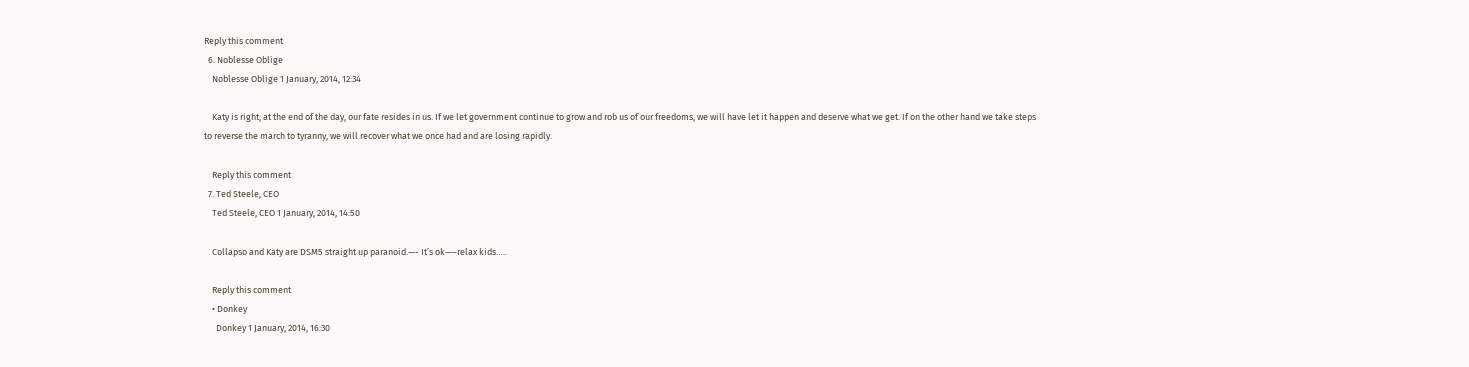Reply this comment
  6. Noblesse Oblige
    Noblesse Oblige 1 January, 2014, 12:34

    Katy is right; at the end of the day, our fate resides in us. If we let government continue to grow and rob us of our freedoms, we will have let it happen and deserve what we get. If on the other hand we take steps to reverse the march to tyranny, we will recover what we once had and are losing rapidly.

    Reply this comment
  7. Ted Steele, CEO
    Ted Steele, CEO 1 January, 2014, 14:50

    Collapso and Katy are DSM5 straight up paranoid.—- It’s ok—–relax kids…..

    Reply this comment
    • Donkey
      Donkey 1 January, 2014, 16:30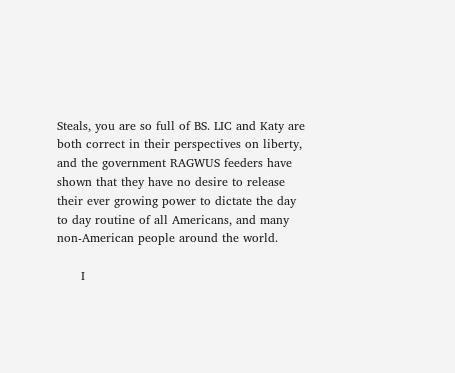Steals, you are so full of BS. LIC and Katy are both correct in their perspectives on liberty, and the government RAGWUS feeders have shown that they have no desire to release their ever growing power to dictate the day to day routine of all Americans, and many non-American people around the world.

      I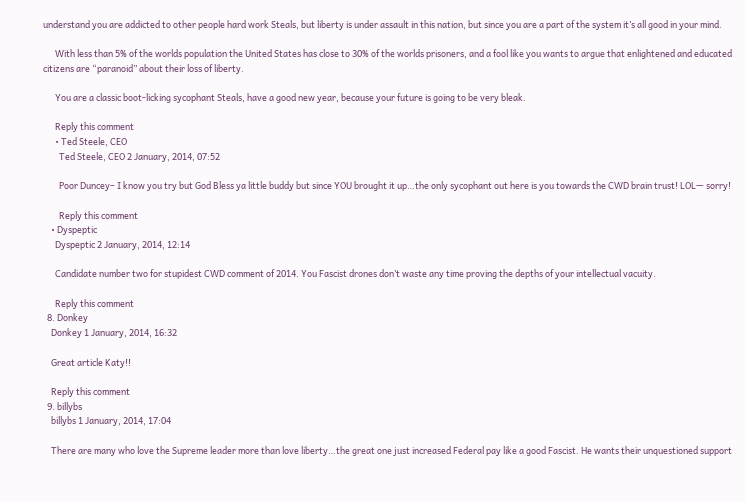understand you are addicted to other people hard work Steals, but liberty is under assault in this nation, but since you are a part of the system it’s all good in your mind.

      With less than 5% of the worlds population the United States has close to 30% of the worlds prisoners, and a fool like you wants to argue that enlightened and educated citizens are “paranoid” about their loss of liberty.

      You are a classic boot-licking sycophant Steals, have a good new year, because your future is going to be very bleak.

      Reply this comment
      • Ted Steele, CEO
        Ted Steele, CEO 2 January, 2014, 07:52

        Poor Duncey– I know you try but God Bless ya little buddy but since YOU brought it up…the only sycophant out here is you towards the CWD brain trust! LOL— sorry!

        Reply this comment
    • Dyspeptic
      Dyspeptic 2 January, 2014, 12:14

      Candidate number two for stupidest CWD comment of 2014. You Fascist drones don’t waste any time proving the depths of your intellectual vacuity.

      Reply this comment
  8. Donkey
    Donkey 1 January, 2014, 16:32

    Great article Katy!!

    Reply this comment
  9. billybs
    billybs 1 January, 2014, 17:04

    There are many who love the Supreme leader more than love liberty…the great one just increased Federal pay like a good Fascist. He wants their unquestioned support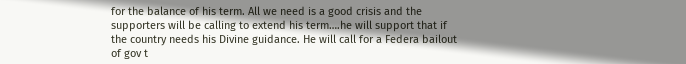for the balance of his term. All we need is a good crisis and the supporters will be calling to extend his term….he will support that if the country needs his Divine guidance. He will call for a Federa bailout of gov t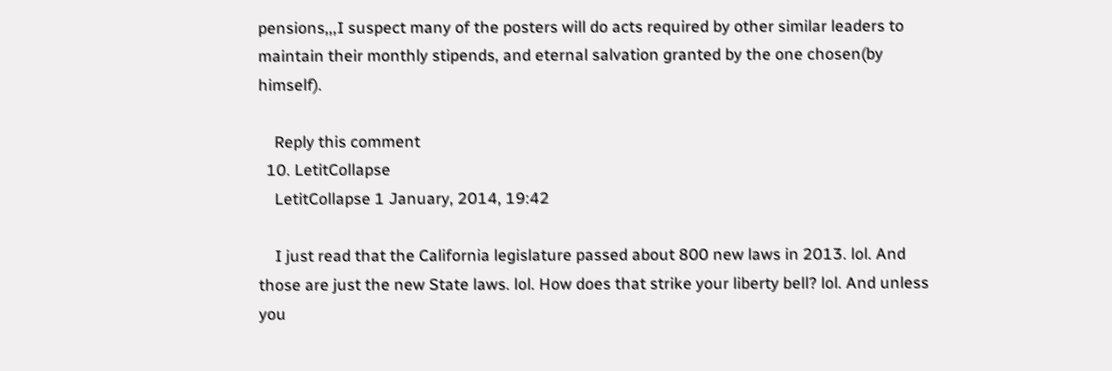pensions,,,I suspect many of the posters will do acts required by other similar leaders to maintain their monthly stipends, and eternal salvation granted by the one chosen(by himself).

    Reply this comment
  10. LetitCollapse
    LetitCollapse 1 January, 2014, 19:42

    I just read that the California legislature passed about 800 new laws in 2013. lol. And those are just the new State laws. lol. How does that strike your liberty bell? lol. And unless you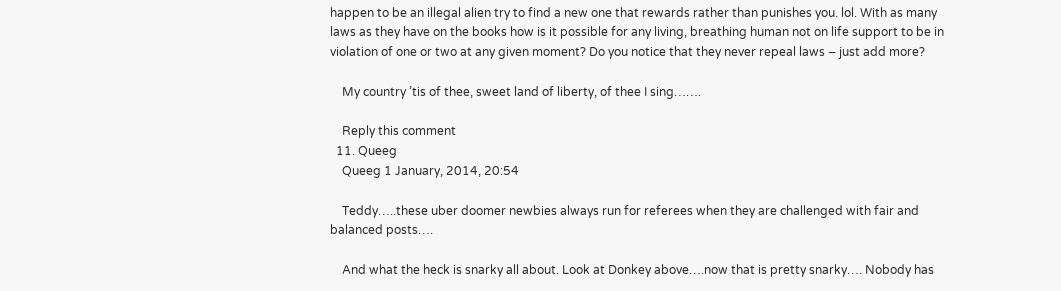happen to be an illegal alien try to find a new one that rewards rather than punishes you. lol. With as many laws as they have on the books how is it possible for any living, breathing human not on life support to be in violation of one or two at any given moment? Do you notice that they never repeal laws – just add more?

    My country ’tis of thee, sweet land of liberty, of thee I sing…….

    Reply this comment
  11. Queeg
    Queeg 1 January, 2014, 20:54

    Teddy…..these uber doomer newbies always run for referees when they are challenged with fair and balanced posts….

    And what the heck is snarky all about. Look at Donkey above….now that is pretty snarky…. Nobody has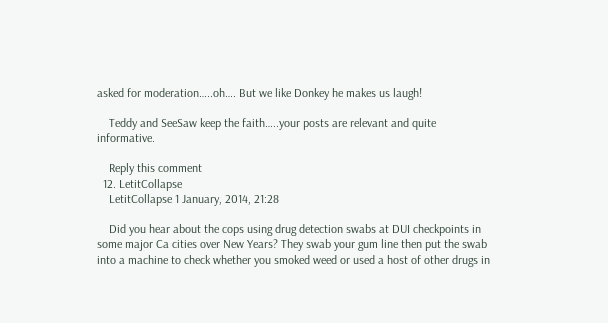asked for moderation…..oh…. But we like Donkey he makes us laugh!

    Teddy and SeeSaw keep the faith…..your posts are relevant and quite informative.

    Reply this comment
  12. LetitCollapse
    LetitCollapse 1 January, 2014, 21:28

    Did you hear about the cops using drug detection swabs at DUI checkpoints in some major Ca cities over New Years? They swab your gum line then put the swab into a machine to check whether you smoked weed or used a host of other drugs in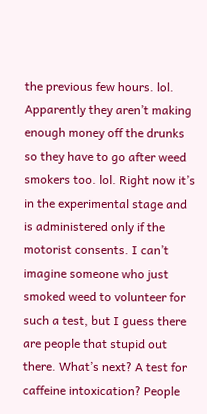the previous few hours. lol. Apparently they aren’t making enough money off the drunks so they have to go after weed smokers too. lol. Right now it’s in the experimental stage and is administered only if the motorist consents. I can’t imagine someone who just smoked weed to volunteer for such a test, but I guess there are people that stupid out there. What’s next? A test for caffeine intoxication? People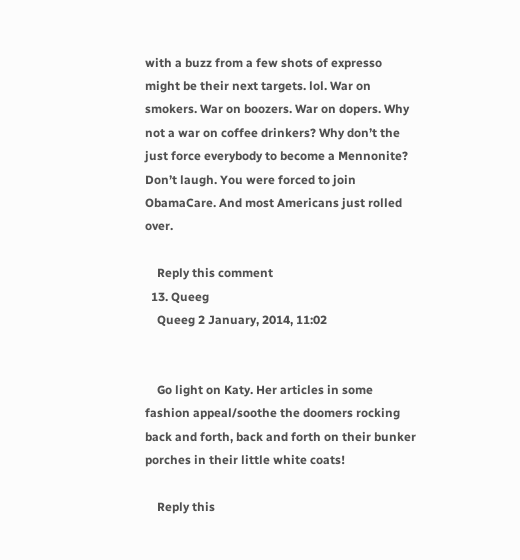with a buzz from a few shots of expresso might be their next targets. lol. War on smokers. War on boozers. War on dopers. Why not a war on coffee drinkers? Why don’t the just force everybody to become a Mennonite? Don’t laugh. You were forced to join ObamaCare. And most Americans just rolled over.

    Reply this comment
  13. Queeg
    Queeg 2 January, 2014, 11:02


    Go light on Katy. Her articles in some fashion appeal/soothe the doomers rocking back and forth, back and forth on their bunker porches in their little white coats!

    Reply this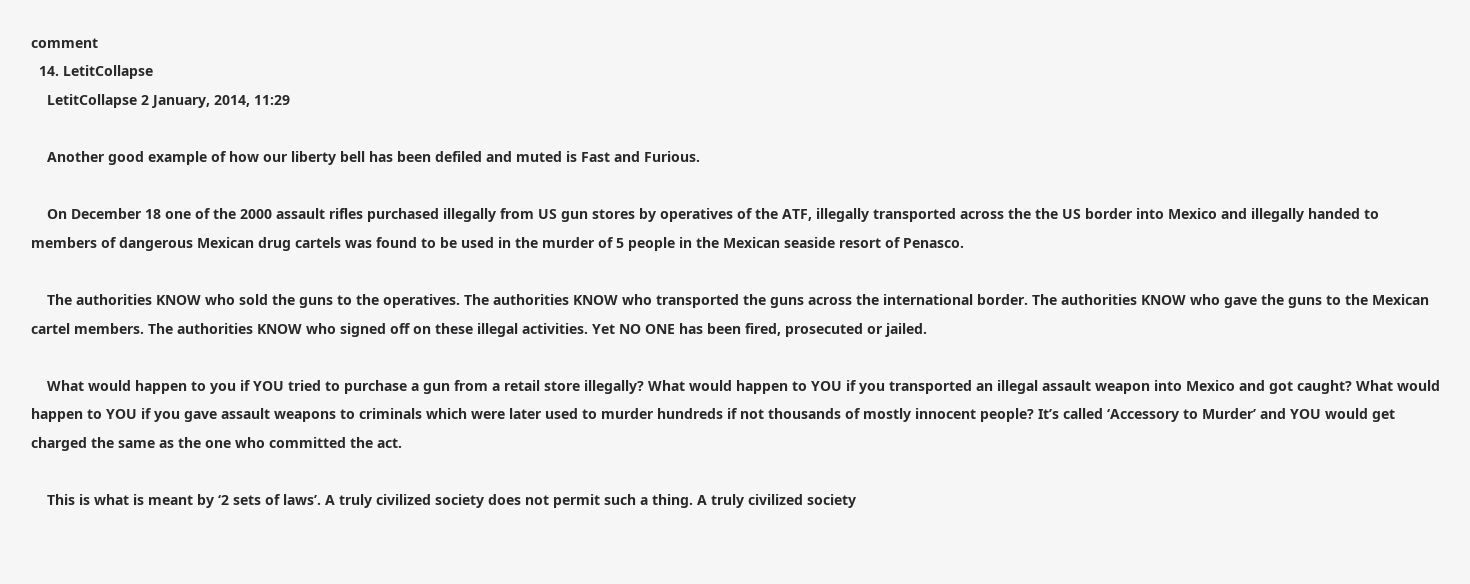comment
  14. LetitCollapse
    LetitCollapse 2 January, 2014, 11:29

    Another good example of how our liberty bell has been defiled and muted is Fast and Furious.

    On December 18 one of the 2000 assault rifles purchased illegally from US gun stores by operatives of the ATF, illegally transported across the the US border into Mexico and illegally handed to members of dangerous Mexican drug cartels was found to be used in the murder of 5 people in the Mexican seaside resort of Penasco.

    The authorities KNOW who sold the guns to the operatives. The authorities KNOW who transported the guns across the international border. The authorities KNOW who gave the guns to the Mexican cartel members. The authorities KNOW who signed off on these illegal activities. Yet NO ONE has been fired, prosecuted or jailed.

    What would happen to you if YOU tried to purchase a gun from a retail store illegally? What would happen to YOU if you transported an illegal assault weapon into Mexico and got caught? What would happen to YOU if you gave assault weapons to criminals which were later used to murder hundreds if not thousands of mostly innocent people? It’s called ‘Accessory to Murder’ and YOU would get charged the same as the one who committed the act.

    This is what is meant by ‘2 sets of laws’. A truly civilized society does not permit such a thing. A truly civilized society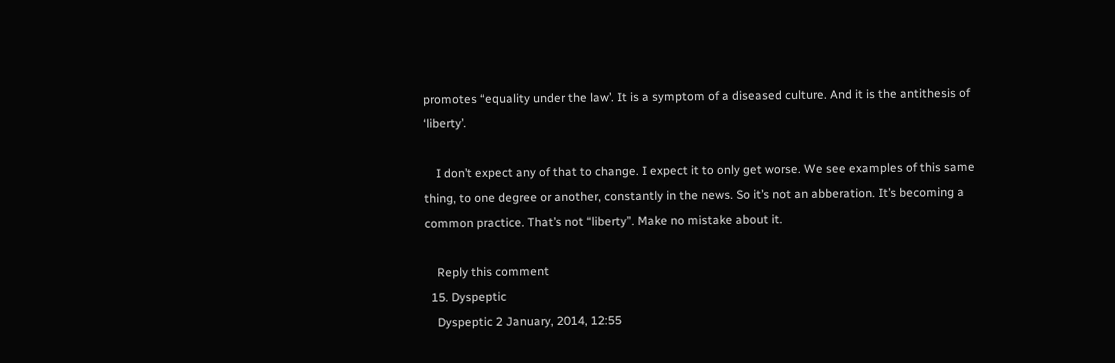promotes “equality under the law’. It is a symptom of a diseased culture. And it is the antithesis of ‘liberty’.

    I don’t expect any of that to change. I expect it to only get worse. We see examples of this same thing, to one degree or another, constantly in the news. So it’s not an abberation. It’s becoming a common practice. That’s not “liberty”. Make no mistake about it.

    Reply this comment
  15. Dyspeptic
    Dyspeptic 2 January, 2014, 12:55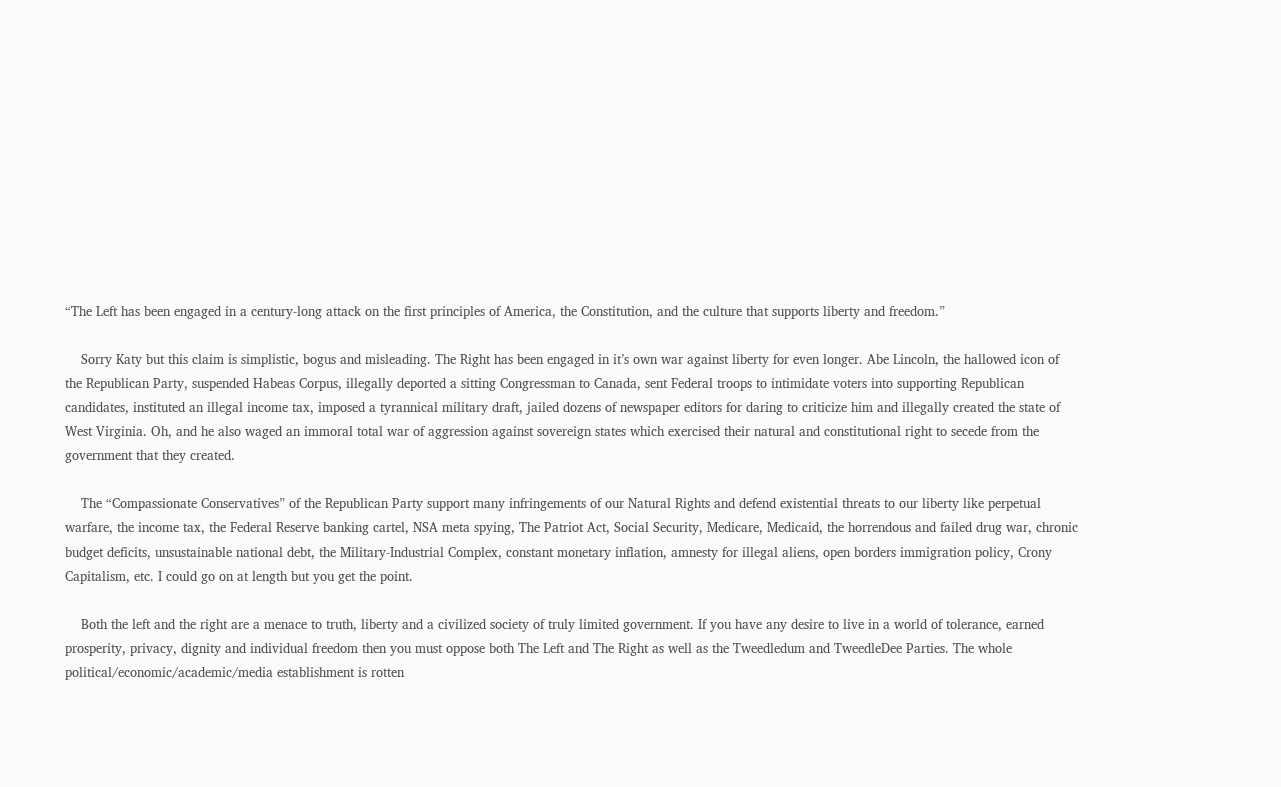“The Left has been engaged in a century-long attack on the first principles of America, the Constitution, and the culture that supports liberty and freedom.”

    Sorry Katy but this claim is simplistic, bogus and misleading. The Right has been engaged in it’s own war against liberty for even longer. Abe Lincoln, the hallowed icon of the Republican Party, suspended Habeas Corpus, illegally deported a sitting Congressman to Canada, sent Federal troops to intimidate voters into supporting Republican candidates, instituted an illegal income tax, imposed a tyrannical military draft, jailed dozens of newspaper editors for daring to criticize him and illegally created the state of West Virginia. Oh, and he also waged an immoral total war of aggression against sovereign states which exercised their natural and constitutional right to secede from the government that they created.

    The “Compassionate Conservatives” of the Republican Party support many infringements of our Natural Rights and defend existential threats to our liberty like perpetual warfare, the income tax, the Federal Reserve banking cartel, NSA meta spying, The Patriot Act, Social Security, Medicare, Medicaid, the horrendous and failed drug war, chronic budget deficits, unsustainable national debt, the Military-Industrial Complex, constant monetary inflation, amnesty for illegal aliens, open borders immigration policy, Crony Capitalism, etc. I could go on at length but you get the point.

    Both the left and the right are a menace to truth, liberty and a civilized society of truly limited government. If you have any desire to live in a world of tolerance, earned prosperity, privacy, dignity and individual freedom then you must oppose both The Left and The Right as well as the Tweedledum and TweedleDee Parties. The whole political/economic/academic/media establishment is rotten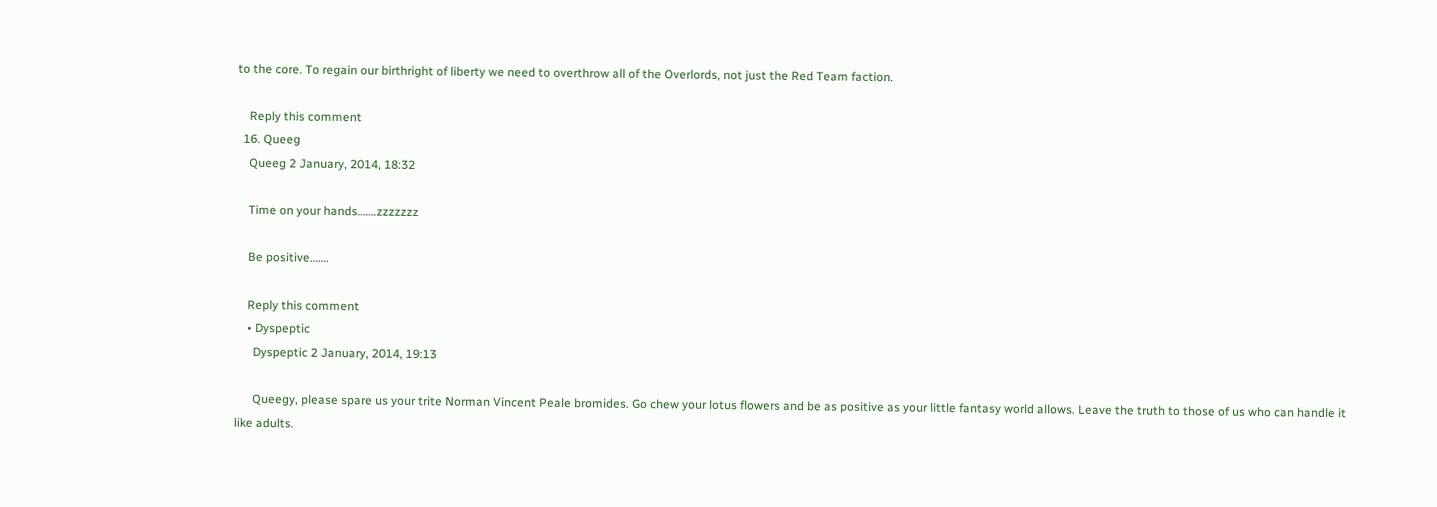to the core. To regain our birthright of liberty we need to overthrow all of the Overlords, not just the Red Team faction.

    Reply this comment
  16. Queeg
    Queeg 2 January, 2014, 18:32

    Time on your hands…….zzzzzzz

    Be positive…….

    Reply this comment
    • Dyspeptic
      Dyspeptic 2 January, 2014, 19:13

      Queegy, please spare us your trite Norman Vincent Peale bromides. Go chew your lotus flowers and be as positive as your little fantasy world allows. Leave the truth to those of us who can handle it like adults.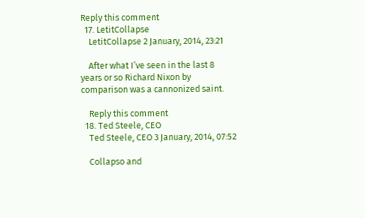Reply this comment
  17. LetitCollapse
    LetitCollapse 2 January, 2014, 23:21

    After what I’ve seen in the last 8 years or so Richard Nixon by comparison was a cannonized saint.

    Reply this comment
  18. Ted Steele, CEO
    Ted Steele, CEO 3 January, 2014, 07:52

    Collapso and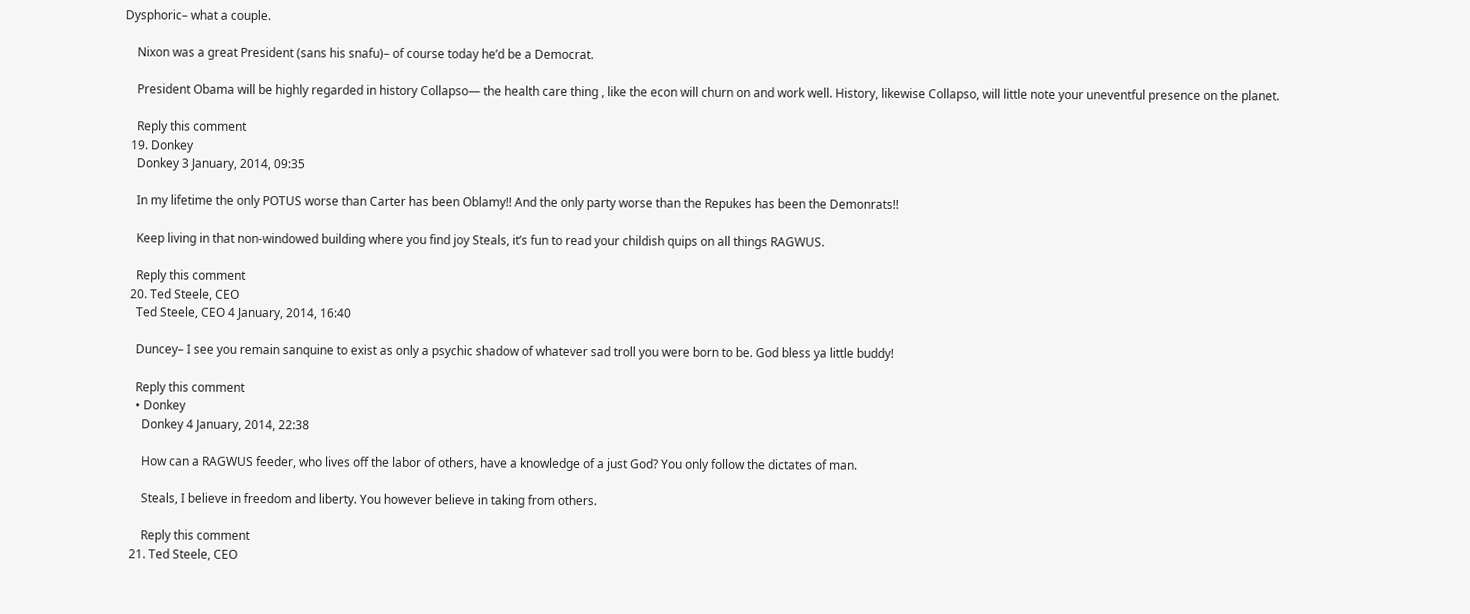Dysphoric– what a couple.

    Nixon was a great President (sans his snafu)– of course today he’d be a Democrat.

    President Obama will be highly regarded in history Collapso— the health care thing , like the econ will churn on and work well. History, likewise Collapso, will little note your uneventful presence on the planet.

    Reply this comment
  19. Donkey
    Donkey 3 January, 2014, 09:35

    In my lifetime the only POTUS worse than Carter has been Oblamy!! And the only party worse than the Repukes has been the Demonrats!!

    Keep living in that non-windowed building where you find joy Steals, it’s fun to read your childish quips on all things RAGWUS.

    Reply this comment
  20. Ted Steele, CEO
    Ted Steele, CEO 4 January, 2014, 16:40

    Duncey– I see you remain sanquine to exist as only a psychic shadow of whatever sad troll you were born to be. God bless ya little buddy!

    Reply this comment
    • Donkey
      Donkey 4 January, 2014, 22:38

      How can a RAGWUS feeder, who lives off the labor of others, have a knowledge of a just God? You only follow the dictates of man.

      Steals, I believe in freedom and liberty. You however believe in taking from others.

      Reply this comment
  21. Ted Steele, CEO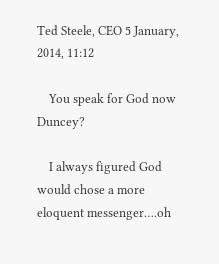Ted Steele, CEO 5 January, 2014, 11:12

    You speak for God now Duncey?

    I always figured God would chose a more eloquent messenger….oh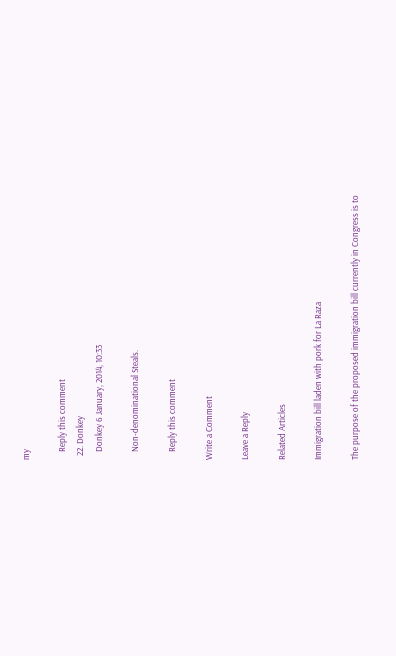my

    Reply this comment
  22. Donkey
    Donkey 6 January, 2014, 10:33

    Non-denominational Steals.

    Reply this comment

Write a Comment

Leave a Reply

Related Articles

Immigration bill laden with pork for La Raza

The purpose of the proposed immigration bill currently in Congress is to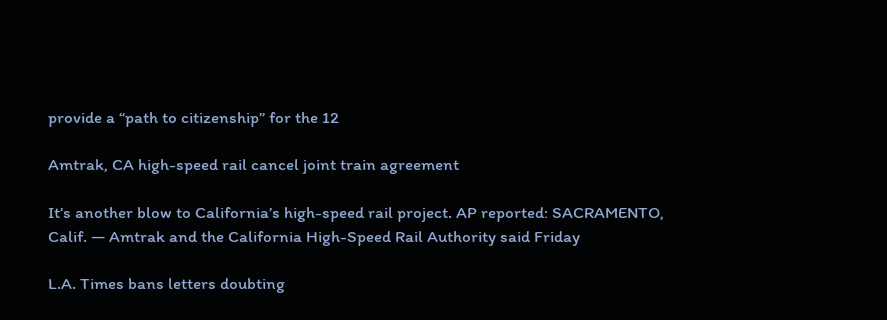provide a “path to citizenship” for the 12

Amtrak, CA high-speed rail cancel joint train agreement

It’s another blow to California’s high-speed rail project. AP reported: SACRAMENTO, Calif. — Amtrak and the California High-Speed Rail Authority said Friday

L.A. Times bans letters doubting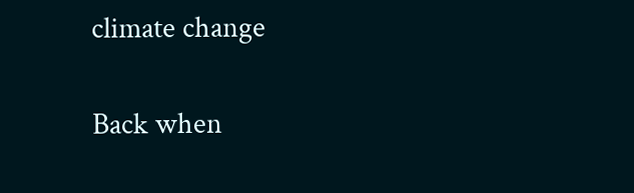climate change

Back when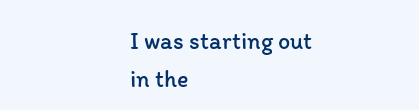I was starting out in the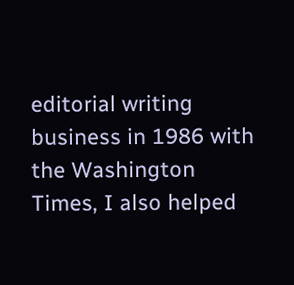editorial writing business in 1986 with the Washington Times, I also helped